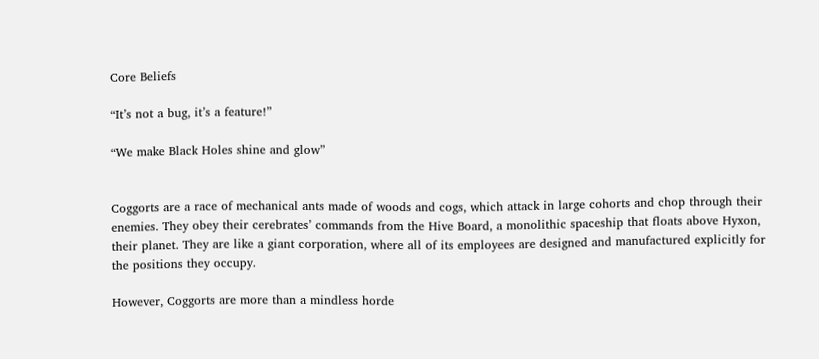Core Beliefs

“It’s not a bug, it’s a feature!”

“We make Black Holes shine and glow”


Coggorts are a race of mechanical ants made of woods and cogs, which attack in large cohorts and chop through their enemies. They obey their cerebrates’ commands from the Hive Board, a monolithic spaceship that floats above Hyxon, their planet. They are like a giant corporation, where all of its employees are designed and manufactured explicitly for the positions they occupy.

However, Coggorts are more than a mindless horde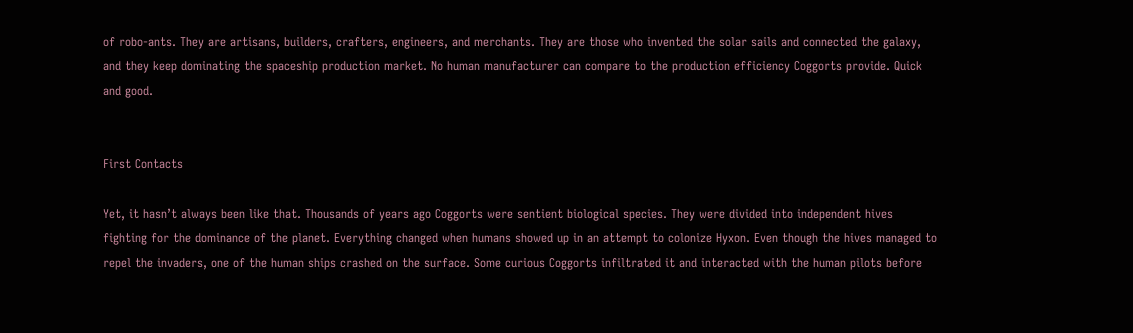of robo-ants. They are artisans, builders, crafters, engineers, and merchants. They are those who invented the solar sails and connected the galaxy, and they keep dominating the spaceship production market. No human manufacturer can compare to the production efficiency Coggorts provide. Quick and good.


First Contacts

Yet, it hasn’t always been like that. Thousands of years ago Coggorts were sentient biological species. They were divided into independent hives fighting for the dominance of the planet. Everything changed when humans showed up in an attempt to colonize Hyxon. Even though the hives managed to repel the invaders, one of the human ships crashed on the surface. Some curious Coggorts infiltrated it and interacted with the human pilots before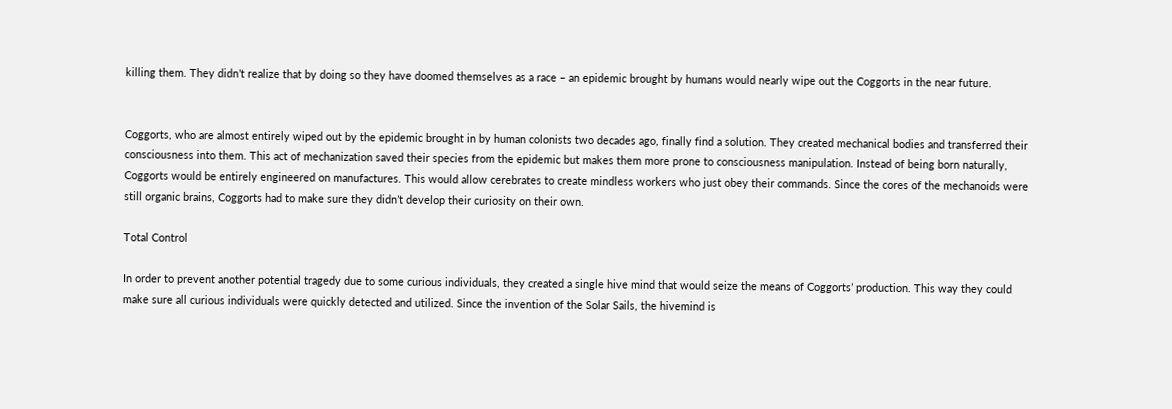killing them. They didn’t realize that by doing so they have doomed themselves as a race – an epidemic brought by humans would nearly wipe out the Coggorts in the near future.


Coggorts, who are almost entirely wiped out by the epidemic brought in by human colonists two decades ago, finally find a solution. They created mechanical bodies and transferred their consciousness into them. This act of mechanization saved their species from the epidemic but makes them more prone to consciousness manipulation. Instead of being born naturally, Coggorts would be entirely engineered on manufactures. This would allow cerebrates to create mindless workers who just obey their commands. Since the cores of the mechanoids were still organic brains, Coggorts had to make sure they didn’t develop their curiosity on their own.

Total Control

In order to prevent another potential tragedy due to some curious individuals, they created a single hive mind that would seize the means of Coggorts’ production. This way they could make sure all curious individuals were quickly detected and utilized. Since the invention of the Solar Sails, the hivemind is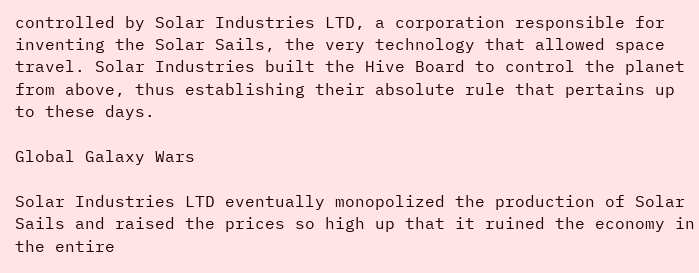controlled by Solar Industries LTD, a corporation responsible for inventing the Solar Sails, the very technology that allowed space travel. Solar Industries built the Hive Board to control the planet from above, thus establishing their absolute rule that pertains up to these days.

Global Galaxy Wars

Solar Industries LTD eventually monopolized the production of Solar Sails and raised the prices so high up that it ruined the economy in the entire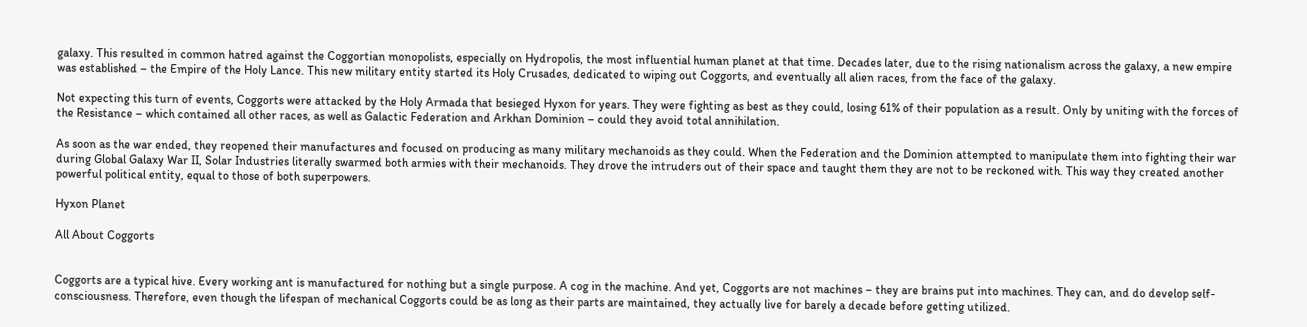galaxy. This resulted in common hatred against the Coggortian monopolists, especially on Hydropolis, the most influential human planet at that time. Decades later, due to the rising nationalism across the galaxy, a new empire was established – the Empire of the Holy Lance. This new military entity started its Holy Crusades, dedicated to wiping out Coggorts, and eventually all alien races, from the face of the galaxy.

Not expecting this turn of events, Coggorts were attacked by the Holy Armada that besieged Hyxon for years. They were fighting as best as they could, losing 61% of their population as a result. Only by uniting with the forces of the Resistance – which contained all other races, as well as Galactic Federation and Arkhan Dominion – could they avoid total annihilation.

As soon as the war ended, they reopened their manufactures and focused on producing as many military mechanoids as they could. When the Federation and the Dominion attempted to manipulate them into fighting their war during Global Galaxy War II, Solar Industries literally swarmed both armies with their mechanoids. They drove the intruders out of their space and taught them they are not to be reckoned with. This way they created another powerful political entity, equal to those of both superpowers.

Hyxon Planet

All About Coggorts


Coggorts are a typical hive. Every working ant is manufactured for nothing but a single purpose. A cog in the machine. And yet, Coggorts are not machines – they are brains put into machines. They can, and do develop self-consciousness. Therefore, even though the lifespan of mechanical Coggorts could be as long as their parts are maintained, they actually live for barely a decade before getting utilized.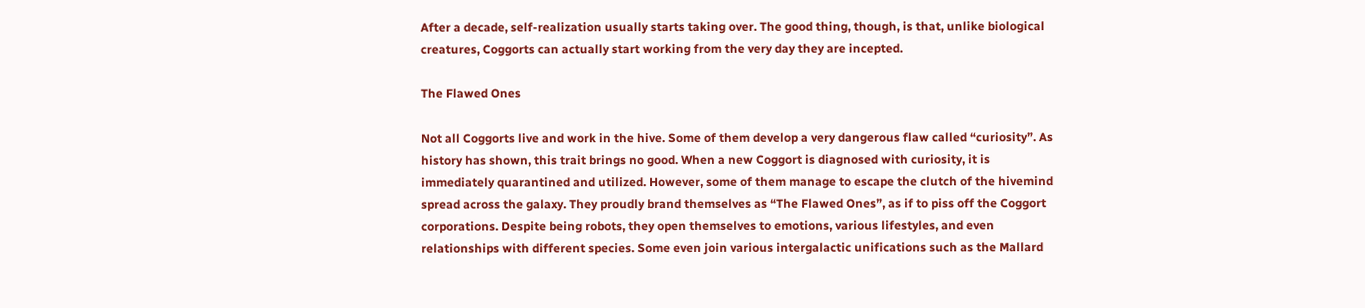After a decade, self-realization usually starts taking over. The good thing, though, is that, unlike biological creatures, Coggorts can actually start working from the very day they are incepted.

The Flawed Ones

Not all Coggorts live and work in the hive. Some of them develop a very dangerous flaw called “curiosity”. As history has shown, this trait brings no good. When a new Coggort is diagnosed with curiosity, it is immediately quarantined and utilized. However, some of them manage to escape the clutch of the hivemind spread across the galaxy. They proudly brand themselves as “The Flawed Ones”, as if to piss off the Coggort corporations. Despite being robots, they open themselves to emotions, various lifestyles, and even relationships with different species. Some even join various intergalactic unifications such as the Mallard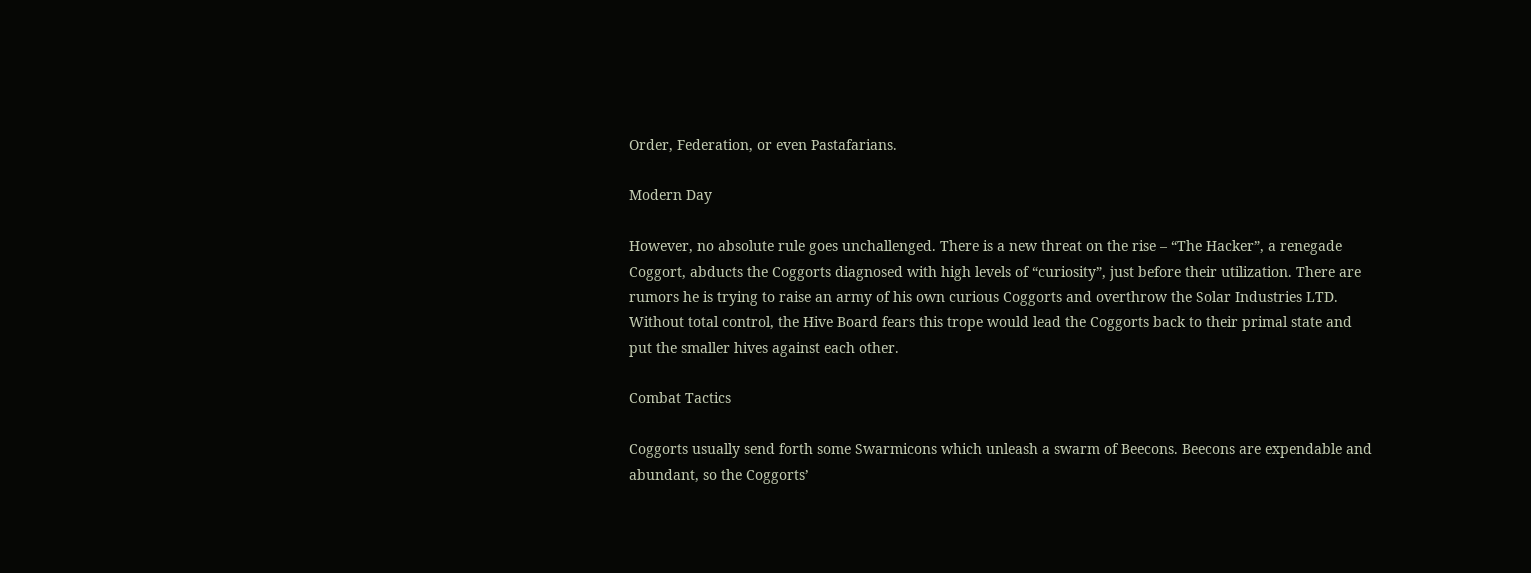Order, Federation, or even Pastafarians.

Modern Day

However, no absolute rule goes unchallenged. There is a new threat on the rise – “The Hacker”, a renegade Coggort, abducts the Coggorts diagnosed with high levels of “curiosity”, just before their utilization. There are rumors he is trying to raise an army of his own curious Coggorts and overthrow the Solar Industries LTD. Without total control, the Hive Board fears this trope would lead the Coggorts back to their primal state and put the smaller hives against each other.

Combat Tactics

Coggorts usually send forth some Swarmicons which unleash a swarm of Beecons. Beecons are expendable and abundant, so the Coggorts’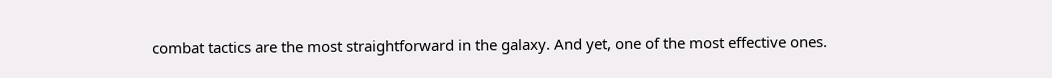combat tactics are the most straightforward in the galaxy. And yet, one of the most effective ones.